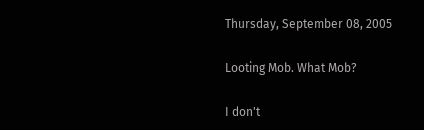Thursday, September 08, 2005

Looting Mob. What Mob?

I don't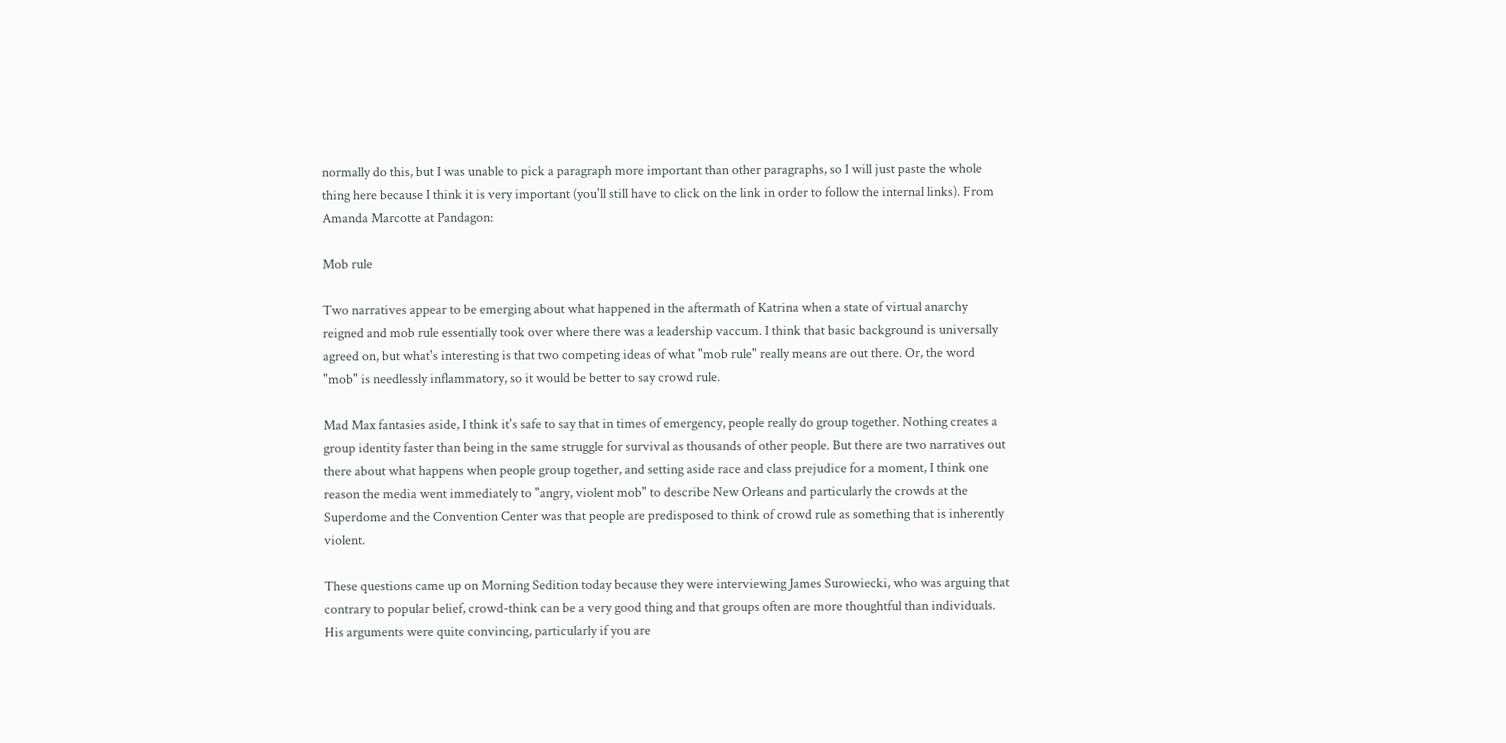normally do this, but I was unable to pick a paragraph more important than other paragraphs, so I will just paste the whole thing here because I think it is very important (you'll still have to click on the link in order to follow the internal links). From Amanda Marcotte at Pandagon:

Mob rule

Two narratives appear to be emerging about what happened in the aftermath of Katrina when a state of virtual anarchy reigned and mob rule essentially took over where there was a leadership vaccum. I think that basic background is universally agreed on, but what's interesting is that two competing ideas of what "mob rule" really means are out there. Or, the word "mob" is needlessly inflammatory, so it would be better to say crowd rule.

Mad Max fantasies aside, I think it's safe to say that in times of emergency, people really do group together. Nothing creates a group identity faster than being in the same struggle for survival as thousands of other people. But there are two narratives out there about what happens when people group together, and setting aside race and class prejudice for a moment, I think one reason the media went immediately to "angry, violent mob" to describe New Orleans and particularly the crowds at the Superdome and the Convention Center was that people are predisposed to think of crowd rule as something that is inherently violent.

These questions came up on Morning Sedition today because they were interviewing James Surowiecki, who was arguing that contrary to popular belief, crowd-think can be a very good thing and that groups often are more thoughtful than individuals. His arguments were quite convincing, particularly if you are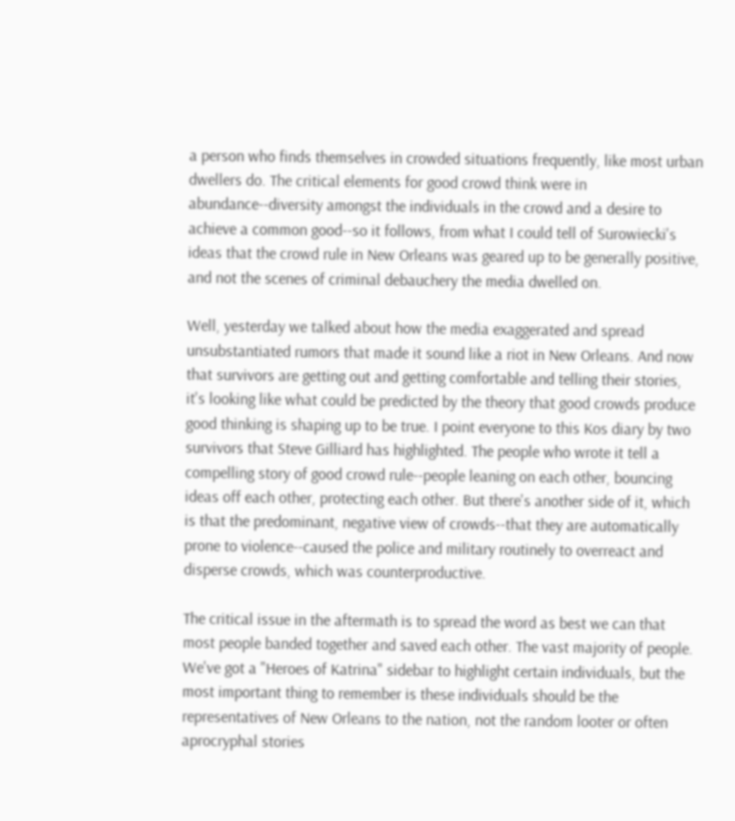a person who finds themselves in crowded situations frequently, like most urban dwellers do. The critical elements for good crowd think were in abundance--diversity amongst the individuals in the crowd and a desire to achieve a common good--so it follows, from what I could tell of Surowiecki's ideas that the crowd rule in New Orleans was geared up to be generally positive, and not the scenes of criminal debauchery the media dwelled on.

Well, yesterday we talked about how the media exaggerated and spread unsubstantiated rumors that made it sound like a riot in New Orleans. And now that survivors are getting out and getting comfortable and telling their stories, it's looking like what could be predicted by the theory that good crowds produce good thinking is shaping up to be true. I point everyone to this Kos diary by two survivors that Steve Gilliard has highlighted. The people who wrote it tell a compelling story of good crowd rule--people leaning on each other, bouncing ideas off each other, protecting each other. But there's another side of it, which is that the predominant, negative view of crowds--that they are automatically prone to violence--caused the police and military routinely to overreact and disperse crowds, which was counterproductive.

The critical issue in the aftermath is to spread the word as best we can that most people banded together and saved each other. The vast majority of people. We've got a "Heroes of Katrina" sidebar to highlight certain individuals, but the most important thing to remember is these individuals should be the representatives of New Orleans to the nation, not the random looter or often aprocryphal stories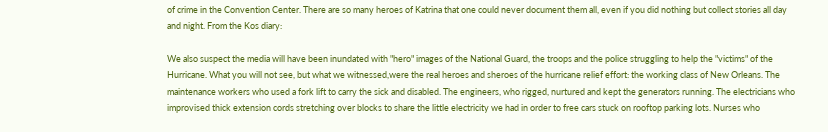of crime in the Convention Center. There are so many heroes of Katrina that one could never document them all, even if you did nothing but collect stories all day and night. From the Kos diary:

We also suspect the media will have been inundated with "hero" images of the National Guard, the troops and the police struggling to help the "victims" of the Hurricane. What you will not see, but what we witnessed,were the real heroes and sheroes of the hurricane relief effort: the working class of New Orleans. The maintenance workers who used a fork lift to carry the sick and disabled. The engineers, who rigged, nurtured and kept the generators running. The electricians who improvised thick extension cords stretching over blocks to share the little electricity we had in order to free cars stuck on rooftop parking lots. Nurses who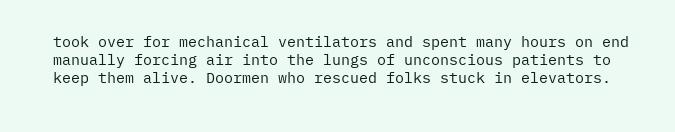took over for mechanical ventilators and spent many hours on end manually forcing air into the lungs of unconscious patients to keep them alive. Doormen who rescued folks stuck in elevators.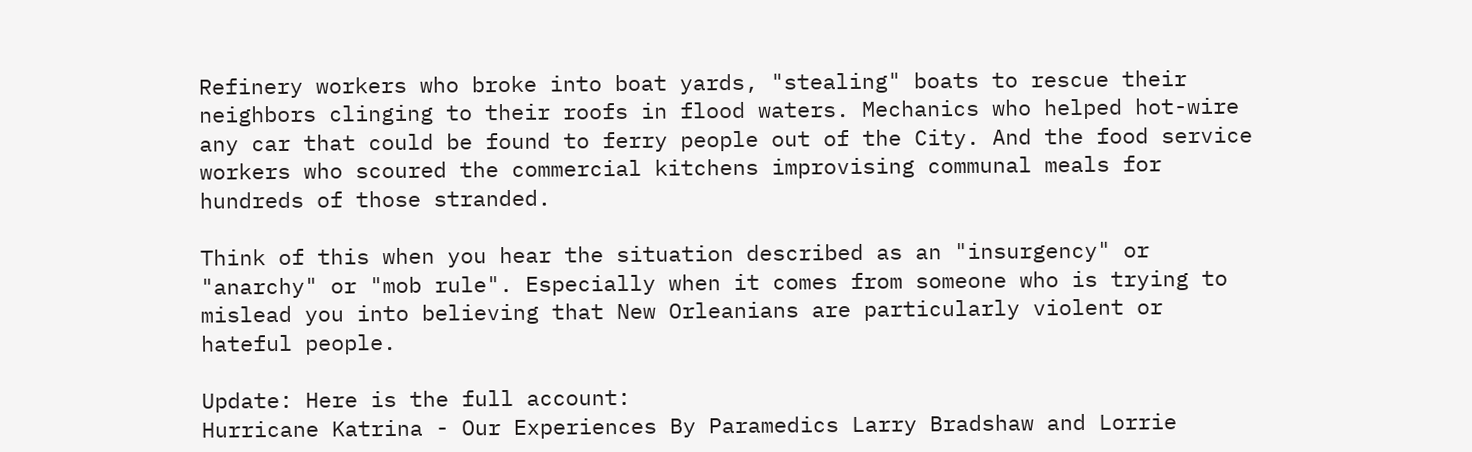Refinery workers who broke into boat yards, "stealing" boats to rescue their neighbors clinging to their roofs in flood waters. Mechanics who helped hot-wire any car that could be found to ferry people out of the City. And the food service workers who scoured the commercial kitchens improvising communal meals for hundreds of those stranded.

Think of this when you hear the situation described as an "insurgency" or "anarchy" or "mob rule". Especially when it comes from someone who is trying to mislead you into believing that New Orleanians are particularly violent or hateful people.

Update: Here is the full account:
Hurricane Katrina - Our Experiences By Paramedics Larry Bradshaw and Lorrie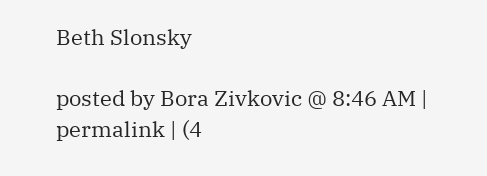Beth Slonsky

posted by Bora Zivkovic @ 8:46 AM | permalink | (4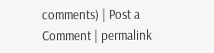comments) | Post a Comment | permalink